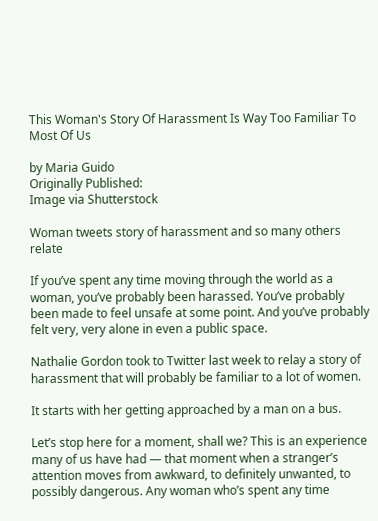This Woman's Story Of Harassment Is Way Too Familiar To Most Of Us

by Maria Guido
Originally Published:
Image via Shutterstock

Woman tweets story of harassment and so many others relate

If you’ve spent any time moving through the world as a woman, you’ve probably been harassed. You’ve probably been made to feel unsafe at some point. And you’ve probably felt very, very alone in even a public space.

Nathalie Gordon took to Twitter last week to relay a story of harassment that will probably be familiar to a lot of women.

It starts with her getting approached by a man on a bus.

Let’s stop here for a moment, shall we? This is an experience many of us have had — that moment when a stranger’s attention moves from awkward, to definitely unwanted, to possibly dangerous. Any woman who’s spent any time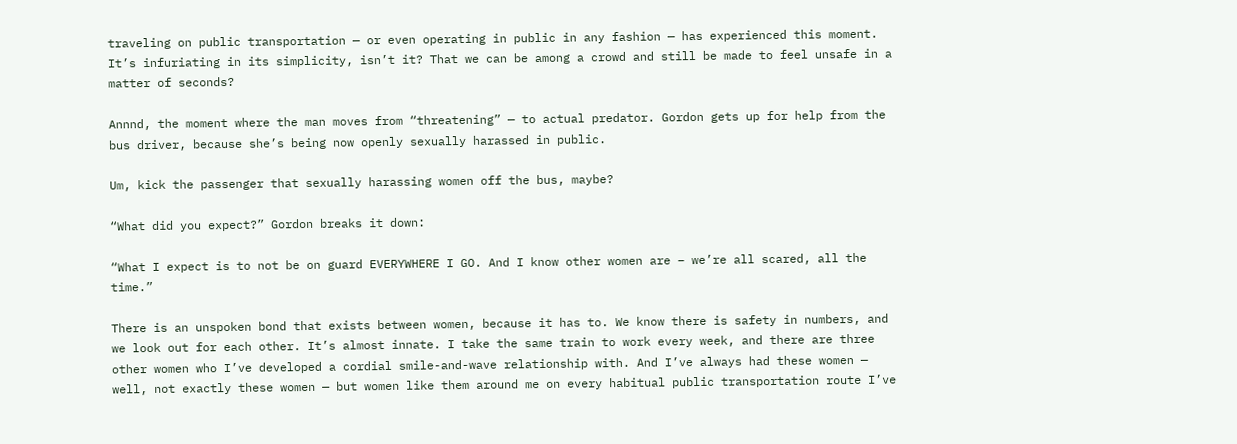traveling on public transportation — or even operating in public in any fashion — has experienced this moment. It’s infuriating in its simplicity, isn’t it? That we can be among a crowd and still be made to feel unsafe in a matter of seconds?

Annnd, the moment where the man moves from “threatening” — to actual predator. Gordon gets up for help from the bus driver, because she’s being now openly sexually harassed in public.

Um, kick the passenger that sexually harassing women off the bus, maybe?

“What did you expect?” Gordon breaks it down:

“What I expect is to not be on guard EVERYWHERE I GO. And I know other women are – we’re all scared, all the time.”

There is an unspoken bond that exists between women, because it has to. We know there is safety in numbers, and we look out for each other. It’s almost innate. I take the same train to work every week, and there are three other women who I’ve developed a cordial smile-and-wave relationship with. And I’ve always had these women — well, not exactly these women — but women like them around me on every habitual public transportation route I’ve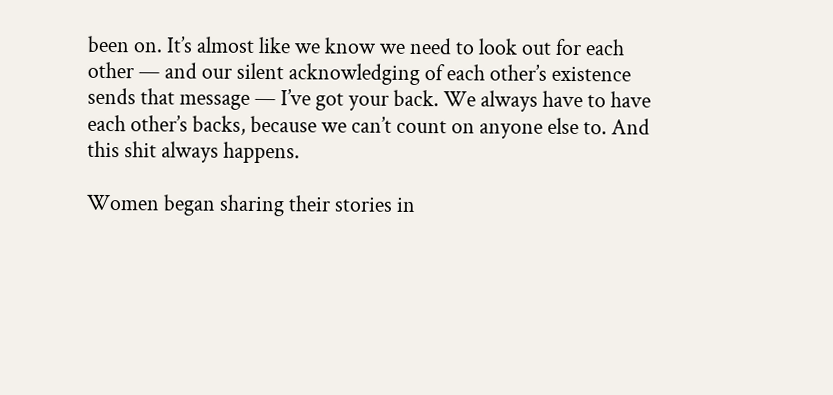been on. It’s almost like we know we need to look out for each other — and our silent acknowledging of each other’s existence sends that message — I’ve got your back. We always have to have each other’s backs, because we can’t count on anyone else to. And this shit always happens.

Women began sharing their stories in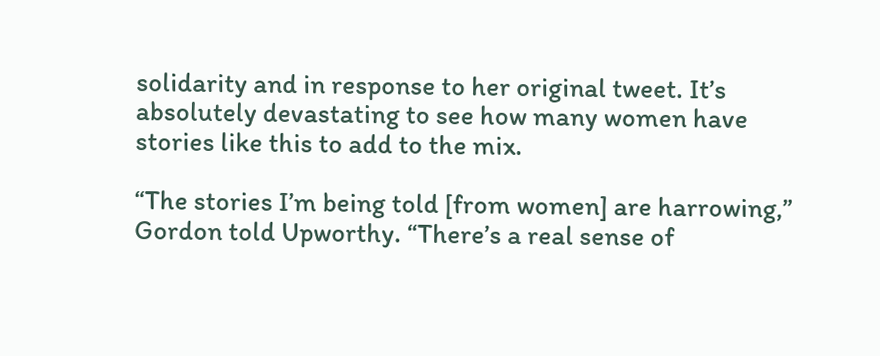solidarity and in response to her original tweet. It’s absolutely devastating to see how many women have stories like this to add to the mix.

“The stories I’m being told [from women] are harrowing,” Gordon told Upworthy. “There’s a real sense of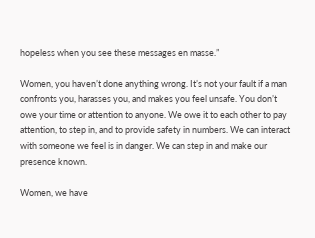hopeless when you see these messages en masse.”

Women, you haven’t done anything wrong. It’s not your fault if a man confronts you, harasses you, and makes you feel unsafe. You don’t owe your time or attention to anyone. We owe it to each other to pay attention, to step in, and to provide safety in numbers. We can interact with someone we feel is in danger. We can step in and make our presence known.

Women, we have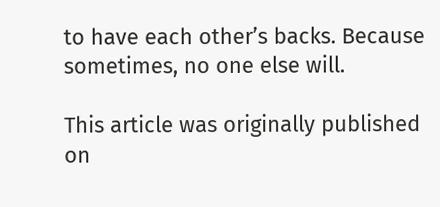to have each other’s backs. Because sometimes, no one else will.

This article was originally published on